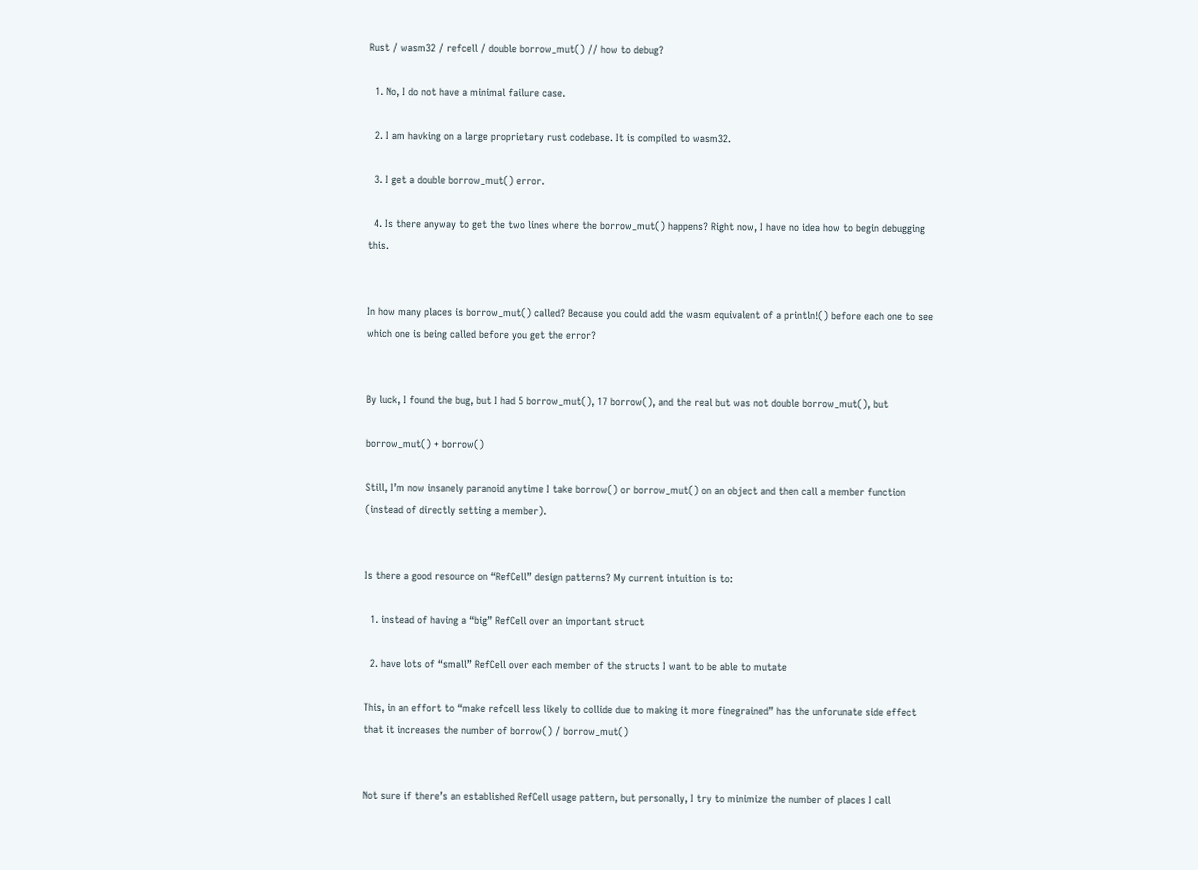Rust / wasm32 / refcell / double borrow_mut() // how to debug?

  1. No, I do not have a minimal failure case.

  2. I am havking on a large proprietary rust codebase. It is compiled to wasm32.

  3. I get a double borrow_mut() error.

  4. Is there anyway to get the two lines where the borrow_mut() happens? Right now, I have no idea how to begin debugging this.


In how many places is borrow_mut() called? Because you could add the wasm equivalent of a println!() before each one to see which one is being called before you get the error?


By luck, I found the bug, but I had 5 borrow_mut(), 17 borrow(), and the real but was not double borrow_mut(), but

borrow_mut() + borrow()

Still, I’m now insanely paranoid anytime I take borrow() or borrow_mut() on an object and then call a member function (instead of directly setting a member).


Is there a good resource on “RefCell” design patterns? My current intuition is to:

  1. instead of having a “big” RefCell over an important struct

  2. have lots of “small” RefCell over each member of the structs I want to be able to mutate

This, in an effort to “make refcell less likely to collide due to making it more finegrained” has the unforunate side effect that it increases the number of borrow() / borrow_mut()


Not sure if there’s an established RefCell usage pattern, but personally, I try to minimize the number of places I call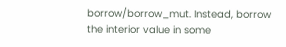borrow/borrow_mut. Instead, borrow the interior value in some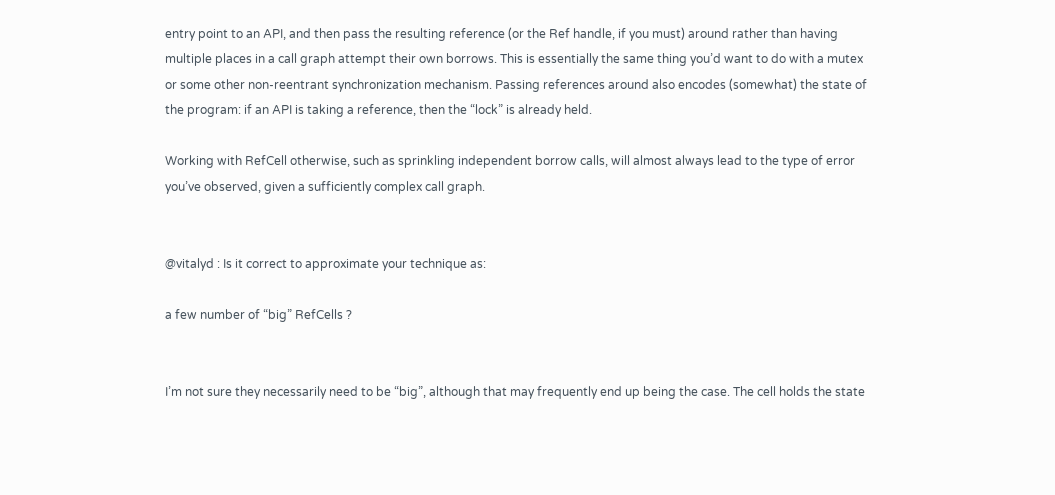entry point to an API, and then pass the resulting reference (or the Ref handle, if you must) around rather than having multiple places in a call graph attempt their own borrows. This is essentially the same thing you’d want to do with a mutex or some other non-reentrant synchronization mechanism. Passing references around also encodes (somewhat) the state of the program: if an API is taking a reference, then the “lock” is already held.

Working with RefCell otherwise, such as sprinkling independent borrow calls, will almost always lead to the type of error you’ve observed, given a sufficiently complex call graph.


@vitalyd : Is it correct to approximate your technique as:

a few number of “big” RefCells ?


I’m not sure they necessarily need to be “big”, although that may frequently end up being the case. The cell holds the state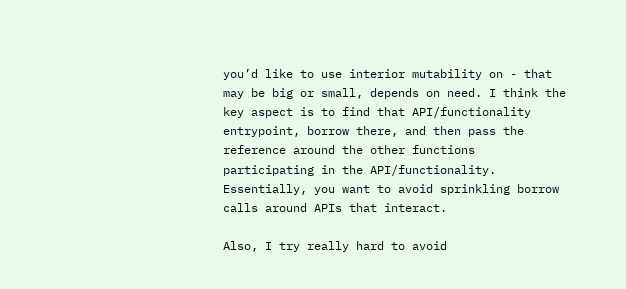you’d like to use interior mutability on - that may be big or small, depends on need. I think the key aspect is to find that API/functionality entrypoint, borrow there, and then pass the reference around the other functions participating in the API/functionality. Essentially, you want to avoid sprinkling borrow calls around APIs that interact.

Also, I try really hard to avoid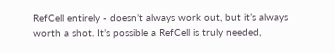RefCell entirely - doesn’t always work out, but it’s always worth a shot. It’s possible a RefCell is truly needed,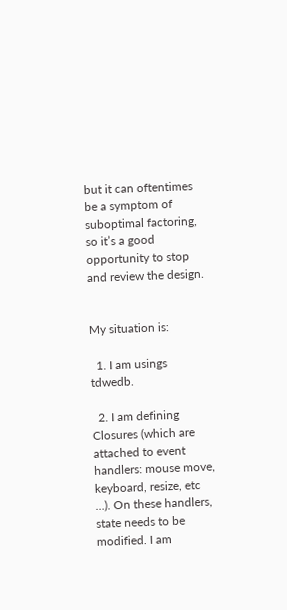but it can oftentimes be a symptom of suboptimal factoring, so it’s a good opportunity to stop and review the design.


My situation is:

  1. I am usings tdwedb.

  2. I am defining Closures (which are attached to event handlers: mouse move, keyboard, resize, etc …). On these handlers, state needs to be modified. I am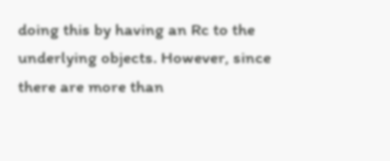doing this by having an Rc to the underlying objects. However, since there are more than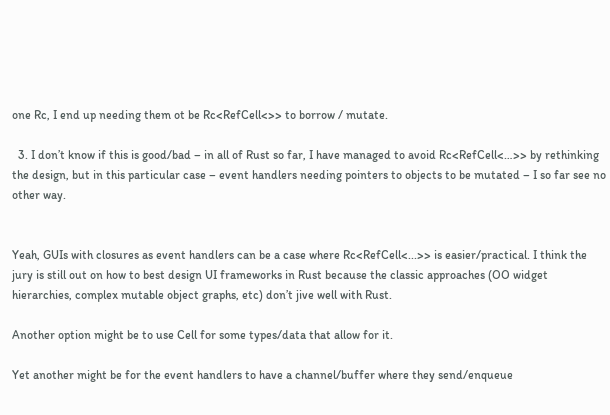one Rc, I end up needing them ot be Rc<RefCell<>> to borrow / mutate.

  3. I don’t know if this is good/bad – in all of Rust so far, I have managed to avoid Rc<RefCell<…>> by rethinking the design, but in this particular case – event handlers needing pointers to objects to be mutated – I so far see no other way.


Yeah, GUIs with closures as event handlers can be a case where Rc<RefCell<...>> is easier/practical. I think the jury is still out on how to best design UI frameworks in Rust because the classic approaches (OO widget hierarchies, complex mutable object graphs, etc) don’t jive well with Rust.

Another option might be to use Cell for some types/data that allow for it.

Yet another might be for the event handlers to have a channel/buffer where they send/enqueue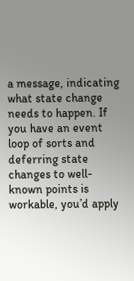a message, indicating what state change needs to happen. If you have an event loop of sorts and deferring state changes to well-known points is workable, you’d apply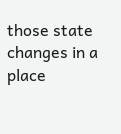those state changes in a place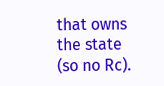that owns the state (so no Rc).